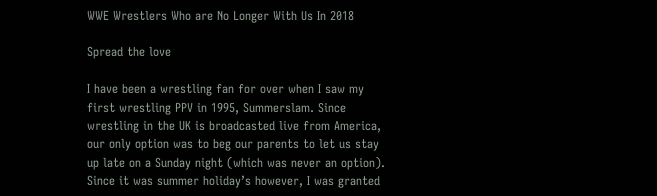WWE Wrestlers Who are No Longer With Us In 2018

Spread the love

I have been a wrestling fan for over when I saw my first wrestling PPV in 1995, Summerslam. Since wrestling in the UK is broadcasted live from America, our only option was to beg our parents to let us stay up late on a Sunday night (which was never an option). Since it was summer holiday’s however, I was granted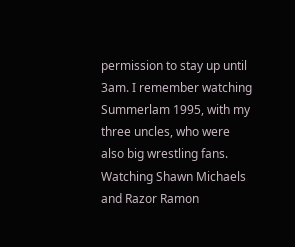permission to stay up until 3am. I remember watching Summerlam 1995, with my three uncles, who were also big wrestling fans. Watching Shawn Michaels and Razor Ramon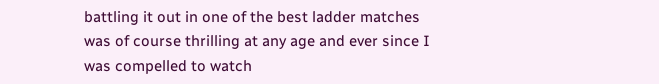battling it out in one of the best ladder matches was of course thrilling at any age and ever since I was compelled to watch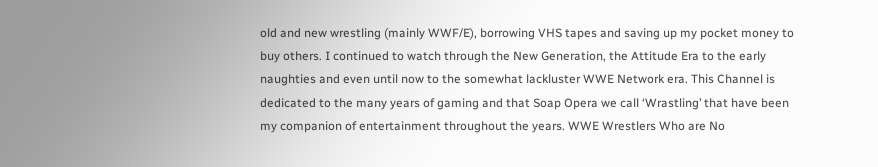old and new wrestling (mainly WWF/E), borrowing VHS tapes and saving up my pocket money to buy others. I continued to watch through the New Generation, the Attitude Era to the early naughties and even until now to the somewhat lackluster WWE Network era. This Channel is dedicated to the many years of gaming and that Soap Opera we call ‘Wrastling’ that have been my companion of entertainment throughout the years. WWE Wrestlers Who are No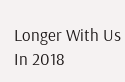Longer With Us In 2018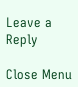Leave a Reply

Close Menu